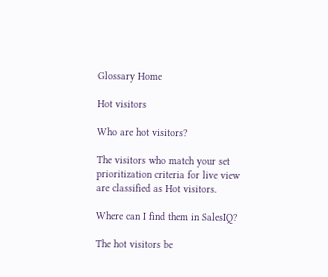Glossary Home

Hot visitors

Who are hot visitors?

The visitors who match your set prioritization criteria for live view are classified as Hot visitors.

Where can I find them in SalesIQ?

The hot visitors be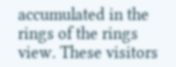accumulated in the rings of the rings view. These visitors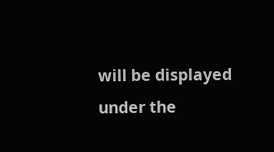will be displayed under the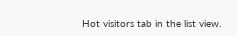Hot visitors tab in the list view.